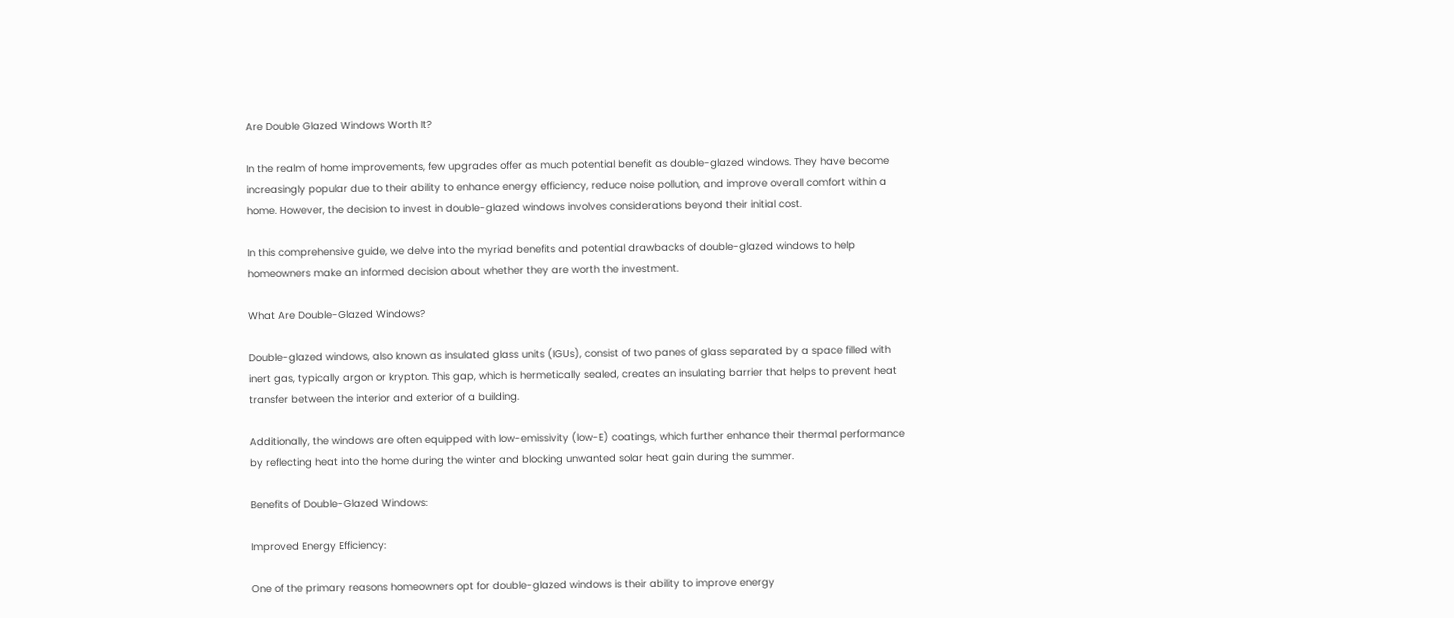Are Double Glazed Windows Worth It?

In the realm of home improvements, few upgrades offer as much potential benefit as double-glazed windows. They have become increasingly popular due to their ability to enhance energy efficiency, reduce noise pollution, and improve overall comfort within a home. However, the decision to invest in double-glazed windows involves considerations beyond their initial cost.

In this comprehensive guide, we delve into the myriad benefits and potential drawbacks of double-glazed windows to help homeowners make an informed decision about whether they are worth the investment.

What Are Double-Glazed Windows?

Double-glazed windows, also known as insulated glass units (IGUs), consist of two panes of glass separated by a space filled with inert gas, typically argon or krypton. This gap, which is hermetically sealed, creates an insulating barrier that helps to prevent heat transfer between the interior and exterior of a building.

Additionally, the windows are often equipped with low-emissivity (low-E) coatings, which further enhance their thermal performance by reflecting heat into the home during the winter and blocking unwanted solar heat gain during the summer.

Benefits of Double-Glazed Windows:

Improved Energy Efficiency:

One of the primary reasons homeowners opt for double-glazed windows is their ability to improve energy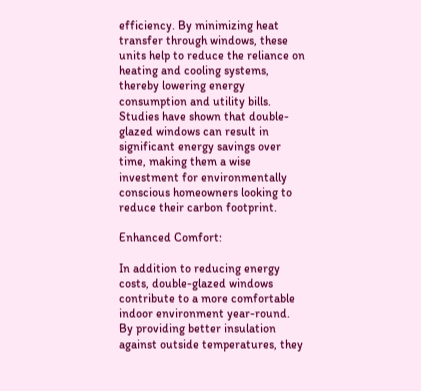efficiency. By minimizing heat transfer through windows, these units help to reduce the reliance on heating and cooling systems, thereby lowering energy consumption and utility bills. Studies have shown that double-glazed windows can result in significant energy savings over time, making them a wise investment for environmentally conscious homeowners looking to reduce their carbon footprint.

Enhanced Comfort:

In addition to reducing energy costs, double-glazed windows contribute to a more comfortable indoor environment year-round. By providing better insulation against outside temperatures, they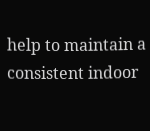help to maintain a consistent indoor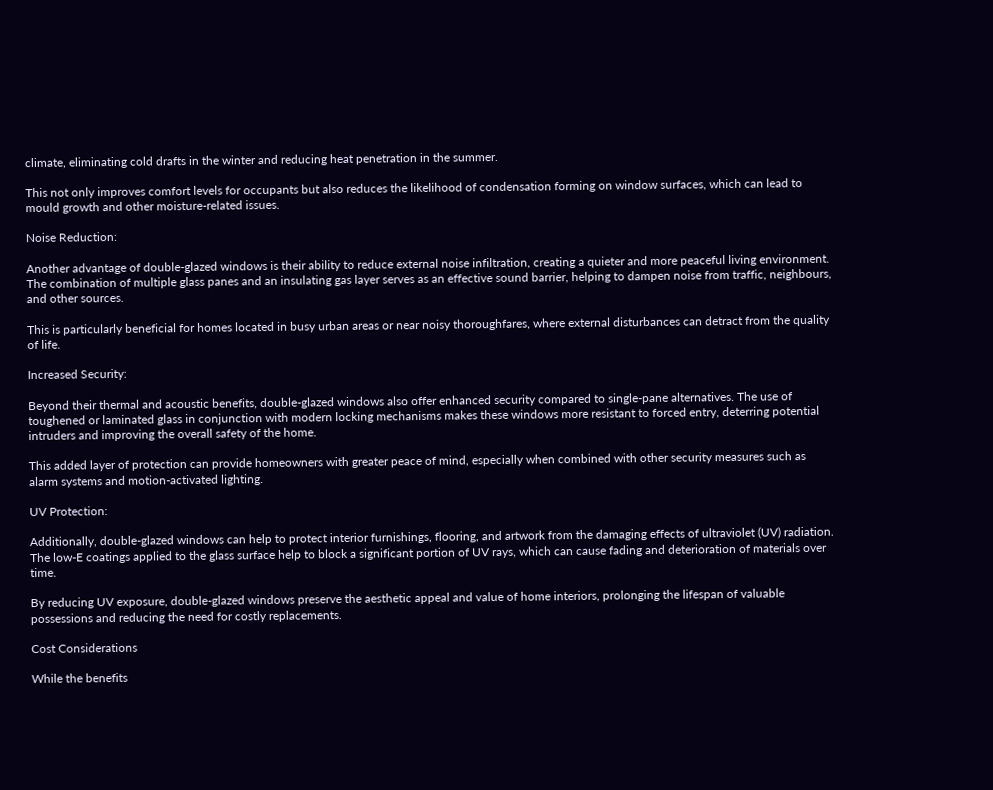climate, eliminating cold drafts in the winter and reducing heat penetration in the summer.

This not only improves comfort levels for occupants but also reduces the likelihood of condensation forming on window surfaces, which can lead to mould growth and other moisture-related issues.

Noise Reduction:

Another advantage of double-glazed windows is their ability to reduce external noise infiltration, creating a quieter and more peaceful living environment. The combination of multiple glass panes and an insulating gas layer serves as an effective sound barrier, helping to dampen noise from traffic, neighbours, and other sources.

This is particularly beneficial for homes located in busy urban areas or near noisy thoroughfares, where external disturbances can detract from the quality of life.

Increased Security:

Beyond their thermal and acoustic benefits, double-glazed windows also offer enhanced security compared to single-pane alternatives. The use of toughened or laminated glass in conjunction with modern locking mechanisms makes these windows more resistant to forced entry, deterring potential intruders and improving the overall safety of the home.

This added layer of protection can provide homeowners with greater peace of mind, especially when combined with other security measures such as alarm systems and motion-activated lighting.

UV Protection:

Additionally, double-glazed windows can help to protect interior furnishings, flooring, and artwork from the damaging effects of ultraviolet (UV) radiation. The low-E coatings applied to the glass surface help to block a significant portion of UV rays, which can cause fading and deterioration of materials over time.

By reducing UV exposure, double-glazed windows preserve the aesthetic appeal and value of home interiors, prolonging the lifespan of valuable possessions and reducing the need for costly replacements.

Cost Considerations

While the benefits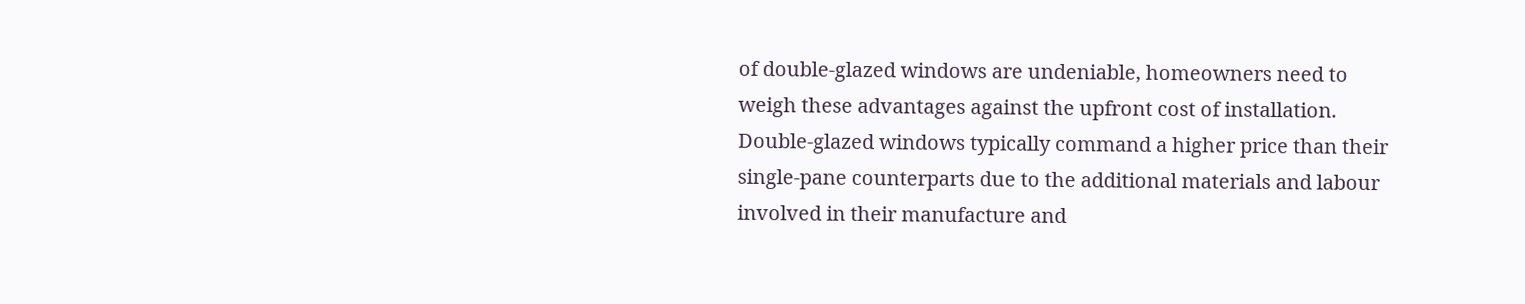of double-glazed windows are undeniable, homeowners need to weigh these advantages against the upfront cost of installation. Double-glazed windows typically command a higher price than their single-pane counterparts due to the additional materials and labour involved in their manufacture and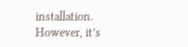installation. However, it’s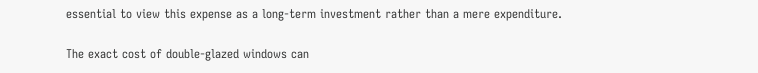essential to view this expense as a long-term investment rather than a mere expenditure.

The exact cost of double-glazed windows can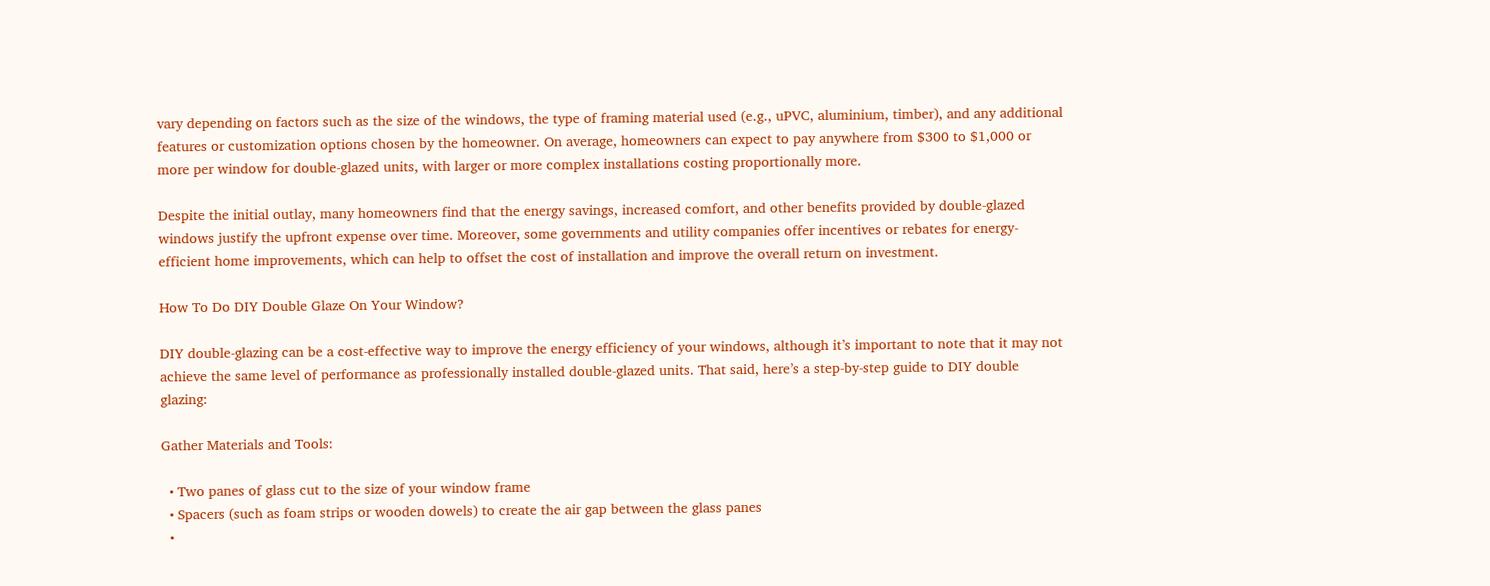vary depending on factors such as the size of the windows, the type of framing material used (e.g., uPVC, aluminium, timber), and any additional features or customization options chosen by the homeowner. On average, homeowners can expect to pay anywhere from $300 to $1,000 or more per window for double-glazed units, with larger or more complex installations costing proportionally more.

Despite the initial outlay, many homeowners find that the energy savings, increased comfort, and other benefits provided by double-glazed windows justify the upfront expense over time. Moreover, some governments and utility companies offer incentives or rebates for energy-efficient home improvements, which can help to offset the cost of installation and improve the overall return on investment.

How To Do DIY Double Glaze On Your Window?

DIY double-glazing can be a cost-effective way to improve the energy efficiency of your windows, although it’s important to note that it may not achieve the same level of performance as professionally installed double-glazed units. That said, here’s a step-by-step guide to DIY double glazing:

Gather Materials and Tools:

  • Two panes of glass cut to the size of your window frame
  • Spacers (such as foam strips or wooden dowels) to create the air gap between the glass panes
  •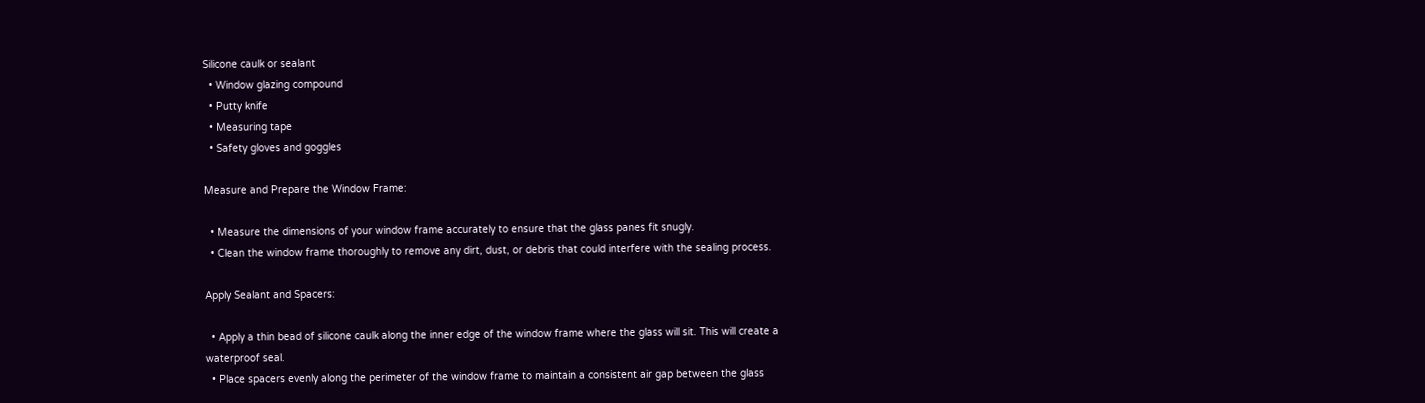Silicone caulk or sealant
  • Window glazing compound
  • Putty knife
  • Measuring tape
  • Safety gloves and goggles

Measure and Prepare the Window Frame:

  • Measure the dimensions of your window frame accurately to ensure that the glass panes fit snugly.
  • Clean the window frame thoroughly to remove any dirt, dust, or debris that could interfere with the sealing process.

Apply Sealant and Spacers:

  • Apply a thin bead of silicone caulk along the inner edge of the window frame where the glass will sit. This will create a waterproof seal.
  • Place spacers evenly along the perimeter of the window frame to maintain a consistent air gap between the glass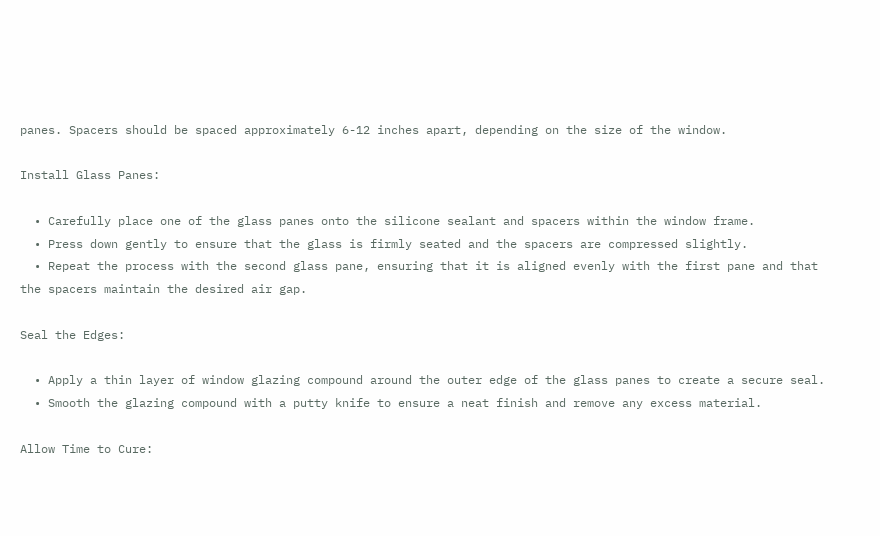panes. Spacers should be spaced approximately 6-12 inches apart, depending on the size of the window.

Install Glass Panes:

  • Carefully place one of the glass panes onto the silicone sealant and spacers within the window frame.
  • Press down gently to ensure that the glass is firmly seated and the spacers are compressed slightly.
  • Repeat the process with the second glass pane, ensuring that it is aligned evenly with the first pane and that the spacers maintain the desired air gap.

Seal the Edges:

  • Apply a thin layer of window glazing compound around the outer edge of the glass panes to create a secure seal.
  • Smooth the glazing compound with a putty knife to ensure a neat finish and remove any excess material.

Allow Time to Cure: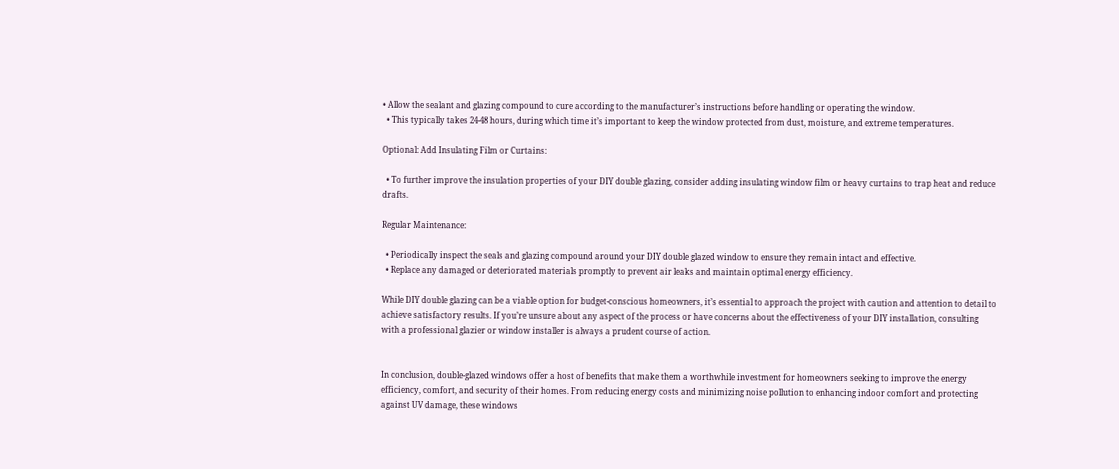• Allow the sealant and glazing compound to cure according to the manufacturer’s instructions before handling or operating the window.
  • This typically takes 24-48 hours, during which time it’s important to keep the window protected from dust, moisture, and extreme temperatures.

Optional: Add Insulating Film or Curtains:

  • To further improve the insulation properties of your DIY double glazing, consider adding insulating window film or heavy curtains to trap heat and reduce drafts.

Regular Maintenance:

  • Periodically inspect the seals and glazing compound around your DIY double glazed window to ensure they remain intact and effective.
  • Replace any damaged or deteriorated materials promptly to prevent air leaks and maintain optimal energy efficiency.

While DIY double glazing can be a viable option for budget-conscious homeowners, it’s essential to approach the project with caution and attention to detail to achieve satisfactory results. If you’re unsure about any aspect of the process or have concerns about the effectiveness of your DIY installation, consulting with a professional glazier or window installer is always a prudent course of action.


In conclusion, double-glazed windows offer a host of benefits that make them a worthwhile investment for homeowners seeking to improve the energy efficiency, comfort, and security of their homes. From reducing energy costs and minimizing noise pollution to enhancing indoor comfort and protecting against UV damage, these windows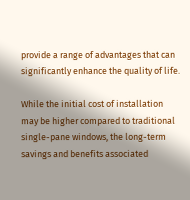provide a range of advantages that can significantly enhance the quality of life.

While the initial cost of installation may be higher compared to traditional single-pane windows, the long-term savings and benefits associated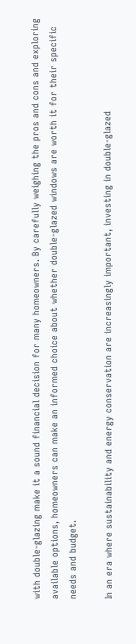with double-glazing make it a sound financial decision for many homeowners. By carefully weighing the pros and cons and exploring available options, homeowners can make an informed choice about whether double-glazed windows are worth it for their specific needs and budget.

In an era where sustainability and energy conservation are increasingly important, investing in double-glazed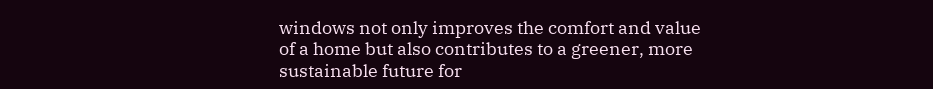windows not only improves the comfort and value of a home but also contributes to a greener, more sustainable future for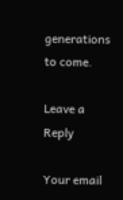generations to come.

Leave a Reply

Your email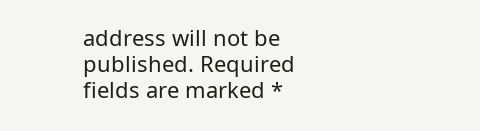address will not be published. Required fields are marked *